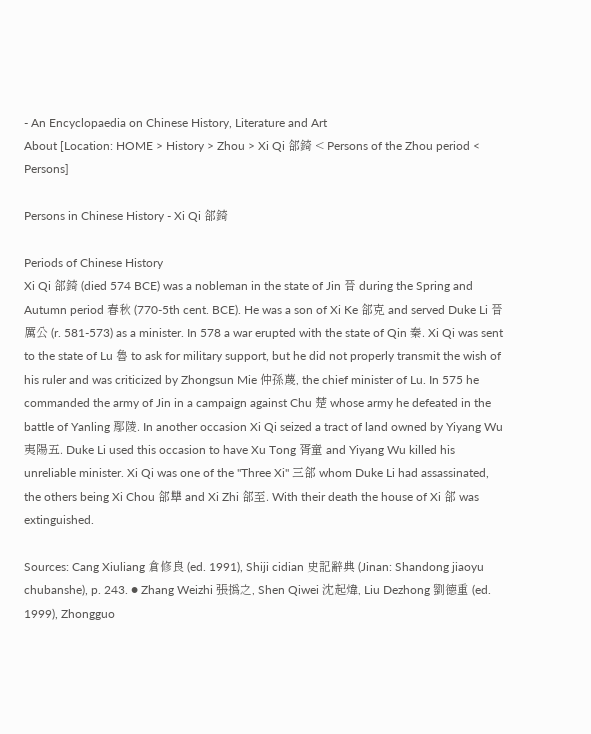- An Encyclopaedia on Chinese History, Literature and Art
About [Location: HOME > History > Zhou > Xi Qi 郤錡 < Persons of the Zhou period < Persons]

Persons in Chinese History - Xi Qi 郤錡

Periods of Chinese History
Xi Qi 郤錡 (died 574 BCE) was a nobleman in the state of Jin 晉 during the Spring and Autumn period 春秋 (770-5th cent. BCE). He was a son of Xi Ke 郤克 and served Duke Li 晉厲公 (r. 581-573) as a minister. In 578 a war erupted with the state of Qin 秦. Xi Qi was sent to the state of Lu 魯 to ask for military support, but he did not properly transmit the wish of his ruler and was criticized by Zhongsun Mie 仲孫蔑, the chief minister of Lu. In 575 he commanded the army of Jin in a campaign against Chu 楚 whose army he defeated in the battle of Yanling 鄢陵. In another occasion Xi Qi seized a tract of land owned by Yiyang Wu 夷陽五. Duke Li used this occasion to have Xu Tong 胥童 and Yiyang Wu killed his unreliable minister. Xi Qi was one of the "Three Xi" 三郤 whom Duke Li had assassinated, the others being Xi Chou 郤犨 and Xi Zhi 郤至. With their death the house of Xi 郤 was extinguished.

Sources: Cang Xiuliang 倉修良 (ed. 1991), Shiji cidian 史記辭典 (Jinan: Shandong jiaoyu chubanshe), p. 243. ● Zhang Weizhi 張撝之, Shen Qiwei 沈起煒, Liu Dezhong 劉德重 (ed. 1999), Zhongguo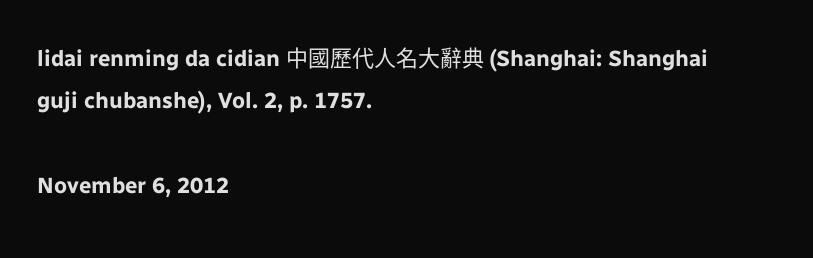lidai renming da cidian 中國歷代人名大辭典 (Shanghai: Shanghai guji chubanshe), Vol. 2, p. 1757.

November 6, 2012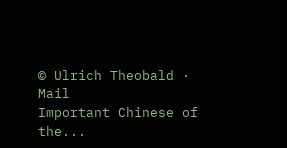© Ulrich Theobald · Mail
Important Chinese of the...